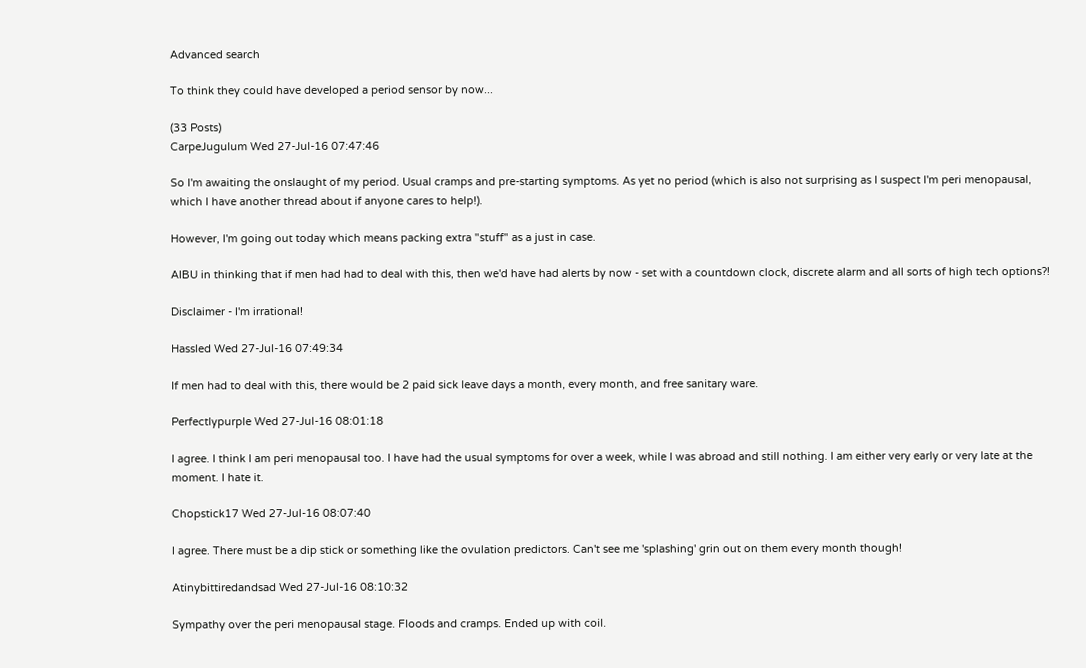Advanced search

To think they could have developed a period sensor by now...

(33 Posts)
CarpeJugulum Wed 27-Jul-16 07:47:46

So I'm awaiting the onslaught of my period. Usual cramps and pre-starting symptoms. As yet no period (which is also not surprising as I suspect I'm peri menopausal, which I have another thread about if anyone cares to help!).

However, I'm going out today which means packing extra "stuff" as a just in case.

AIBU in thinking that if men had had to deal with this, then we'd have had alerts by now - set with a countdown clock, discrete alarm and all sorts of high tech options?!

Disclaimer - I'm irrational!

Hassled Wed 27-Jul-16 07:49:34

If men had to deal with this, there would be 2 paid sick leave days a month, every month, and free sanitary ware.

Perfectlypurple Wed 27-Jul-16 08:01:18

I agree. I think I am peri menopausal too. I have had the usual symptoms for over a week, while I was abroad and still nothing. I am either very early or very late at the moment. I hate it.

Chopstick17 Wed 27-Jul-16 08:07:40

I agree. There must be a dip stick or something like the ovulation predictors. Can't see me 'splashing' grin out on them every month though!

Atinybittiredandsad Wed 27-Jul-16 08:10:32

Sympathy over the peri menopausal stage. Floods and cramps. Ended up with coil.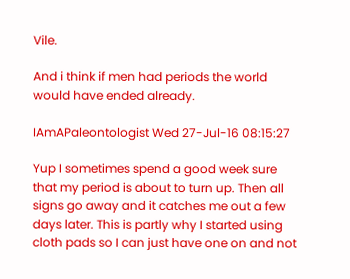Vile.

And i think if men had periods the world would have ended already.

IAmAPaleontologist Wed 27-Jul-16 08:15:27

Yup I sometimes spend a good week sure that my period is about to turn up. Then all signs go away and it catches me out a few days later. This is partly why I started using cloth pads so I can just have one on and not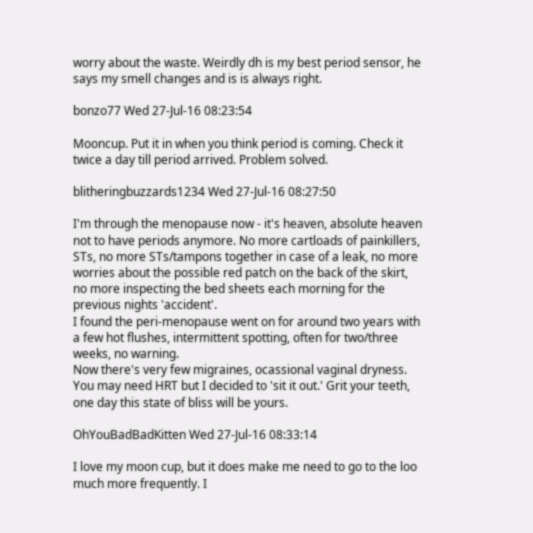worry about the waste. Weirdly dh is my best period sensor, he says my smell changes and is is always right.

bonzo77 Wed 27-Jul-16 08:23:54

Mooncup. Put it in when you think period is coming. Check it twice a day till period arrived. Problem solved.

blitheringbuzzards1234 Wed 27-Jul-16 08:27:50

I'm through the menopause now - it's heaven, absolute heaven not to have periods anymore. No more cartloads of painkillers, STs, no more STs/tampons together in case of a leak, no more worries about the possible red patch on the back of the skirt, no more inspecting the bed sheets each morning for the previous nights 'accident'.
I found the peri-menopause went on for around two years with a few hot flushes, intermittent spotting, often for two/three weeks, no warning.
Now there's very few migraines, ocassional vaginal dryness. You may need HRT but I decided to 'sit it out.' Grit your teeth, one day this state of bliss will be yours.

OhYouBadBadKitten Wed 27-Jul-16 08:33:14

I love my moon cup, but it does make me need to go to the loo much more frequently. I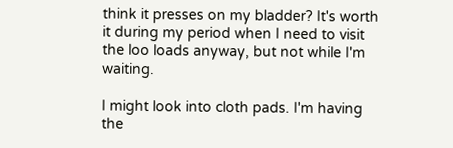think it presses on my bladder? It's worth it during my period when I need to visit the loo loads anyway, but not while I'm waiting.

I might look into cloth pads. I'm having the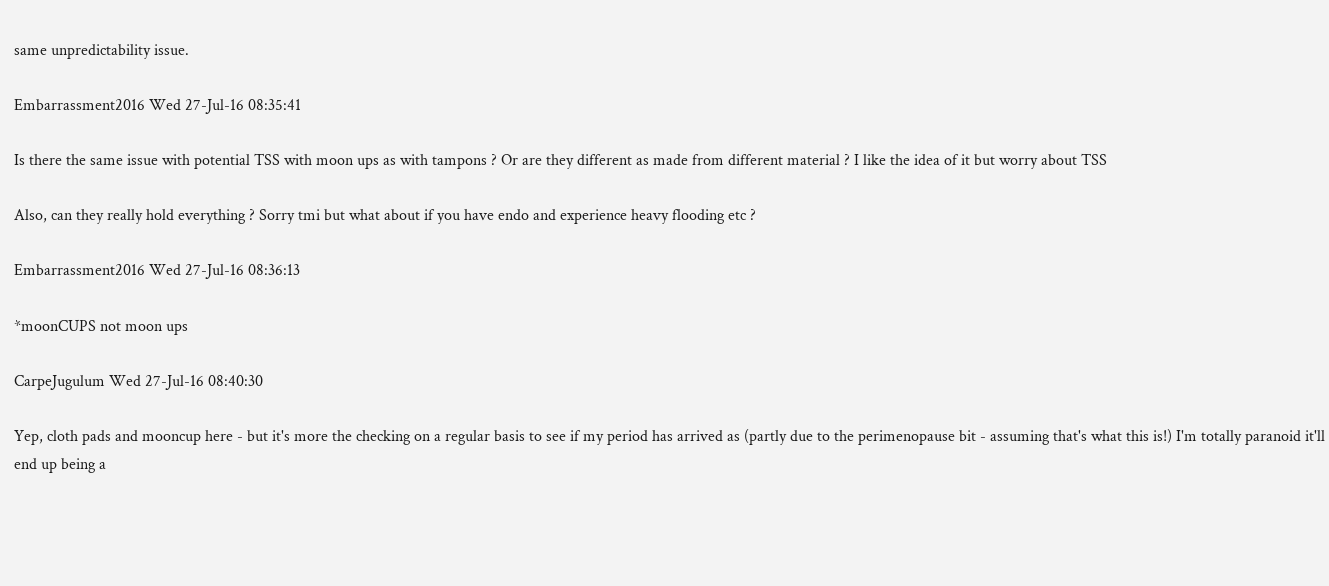same unpredictability issue.

Embarrassment2016 Wed 27-Jul-16 08:35:41

Is there the same issue with potential TSS with moon ups as with tampons ? Or are they different as made from different material ? I like the idea of it but worry about TSS

Also, can they really hold everything ? Sorry tmi but what about if you have endo and experience heavy flooding etc ?

Embarrassment2016 Wed 27-Jul-16 08:36:13

*moonCUPS not moon ups

CarpeJugulum Wed 27-Jul-16 08:40:30

Yep, cloth pads and mooncup here - but it's more the checking on a regular basis to see if my period has arrived as (partly due to the perimenopause bit - assuming that's what this is!) I'm totally paranoid it'll end up being a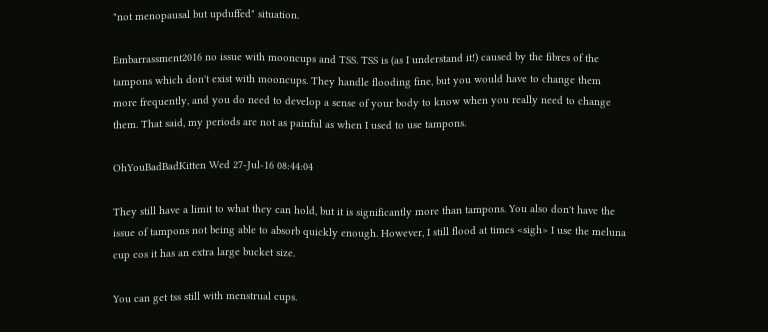"not menopausal but upduffed" situation.

Embarrassment2016 no issue with mooncups and TSS. TSS is (as I understand it!) caused by the fibres of the tampons which don't exist with mooncups. They handle flooding fine, but you would have to change them more frequently, and you do need to develop a sense of your body to know when you really need to change them. That said, my periods are not as painful as when I used to use tampons.

OhYouBadBadKitten Wed 27-Jul-16 08:44:04

They still have a limit to what they can hold, but it is significantly more than tampons. You also don't have the issue of tampons not being able to absorb quickly enough. However, I still flood at times <sigh> I use the meluna cup cos it has an extra large bucket size.

You can get tss still with menstrual cups.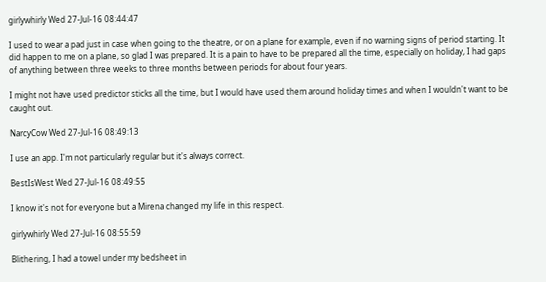girlywhirly Wed 27-Jul-16 08:44:47

I used to wear a pad just in case when going to the theatre, or on a plane for example, even if no warning signs of period starting. It did happen to me on a plane, so glad I was prepared. It is a pain to have to be prepared all the time, especially on holiday, I had gaps of anything between three weeks to three months between periods for about four years.

I might not have used predictor sticks all the time, but I would have used them around holiday times and when I wouldn't want to be caught out.

NarcyCow Wed 27-Jul-16 08:49:13

I use an app. I'm not particularly regular but it's always correct.

BestIsWest Wed 27-Jul-16 08:49:55

I know it's not for everyone but a Mirena changed my life in this respect.

girlywhirly Wed 27-Jul-16 08:55:59

Blithering, I had a towel under my bedsheet in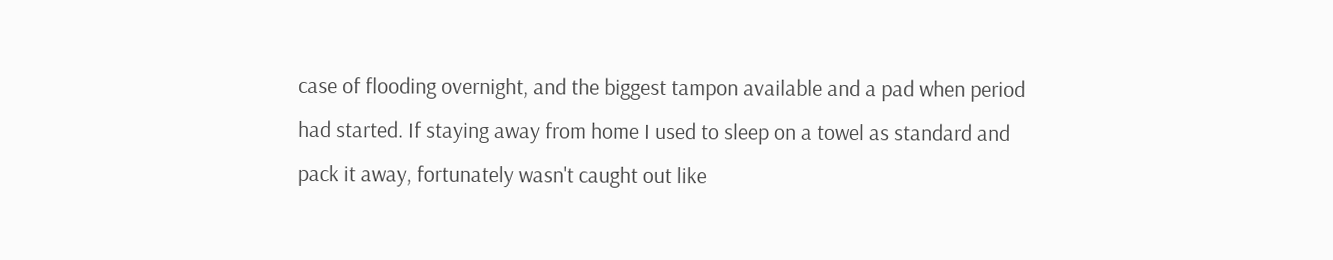case of flooding overnight, and the biggest tampon available and a pad when period had started. If staying away from home I used to sleep on a towel as standard and pack it away, fortunately wasn't caught out like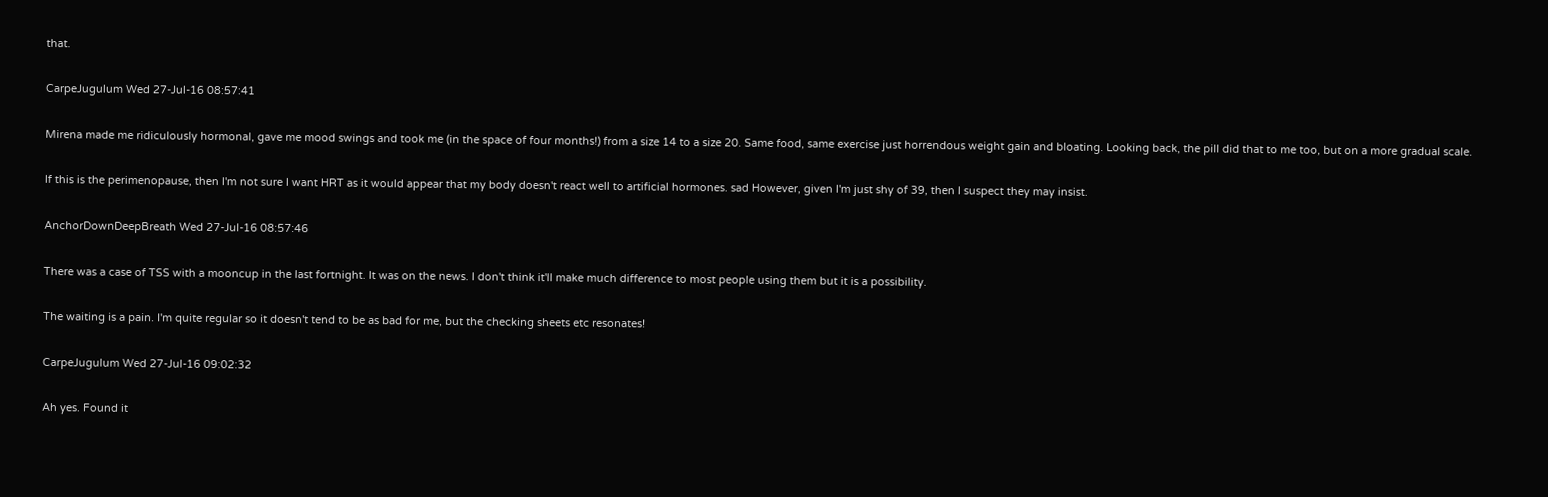that.

CarpeJugulum Wed 27-Jul-16 08:57:41

Mirena made me ridiculously hormonal, gave me mood swings and took me (in the space of four months!) from a size 14 to a size 20. Same food, same exercise just horrendous weight gain and bloating. Looking back, the pill did that to me too, but on a more gradual scale.

If this is the perimenopause, then I'm not sure I want HRT as it would appear that my body doesn't react well to artificial hormones. sad However, given I'm just shy of 39, then I suspect they may insist.

AnchorDownDeepBreath Wed 27-Jul-16 08:57:46

There was a case of TSS with a mooncup in the last fortnight. It was on the news. I don't think it'll make much difference to most people using them but it is a possibility.

The waiting is a pain. I'm quite regular so it doesn't tend to be as bad for me, but the checking sheets etc resonates!

CarpeJugulum Wed 27-Jul-16 09:02:32

Ah yes. Found it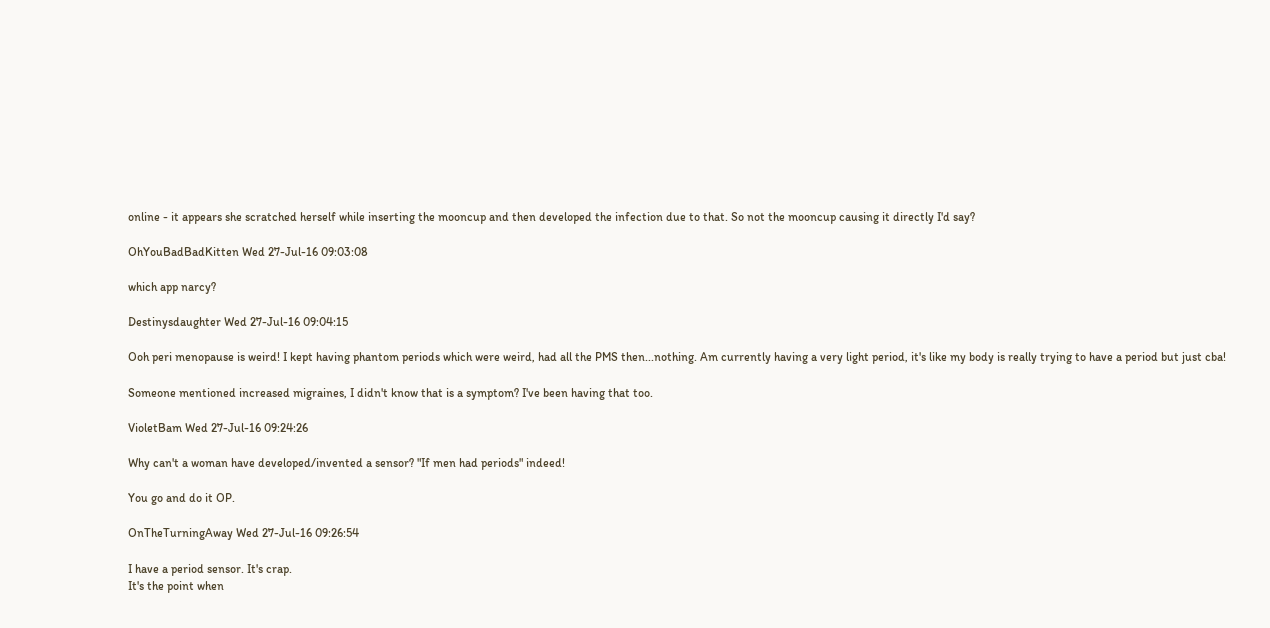online - it appears she scratched herself while inserting the mooncup and then developed the infection due to that. So not the mooncup causing it directly I'd say?

OhYouBadBadKitten Wed 27-Jul-16 09:03:08

which app narcy?

Destinysdaughter Wed 27-Jul-16 09:04:15

Ooh peri menopause is weird! I kept having phantom periods which were weird, had all the PMS then...nothing. Am currently having a very light period, it's like my body is really trying to have a period but just cba!

Someone mentioned increased migraines, I didn't know that is a symptom? I've been having that too.

VioletBam Wed 27-Jul-16 09:24:26

Why can't a woman have developed/invented a sensor? "If men had periods" indeed!

You go and do it OP.

OnTheTurningAway Wed 27-Jul-16 09:26:54

I have a period sensor. It's crap.
It's the point when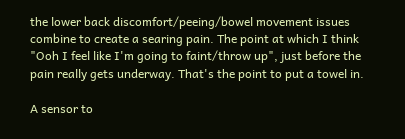the lower back discomfort/peeing/bowel movement issues combine to create a searing pain. The point at which I think "Ooh I feel like I'm going to faint/throw up", just before the pain really gets underway. That's the point to put a towel in.

A sensor to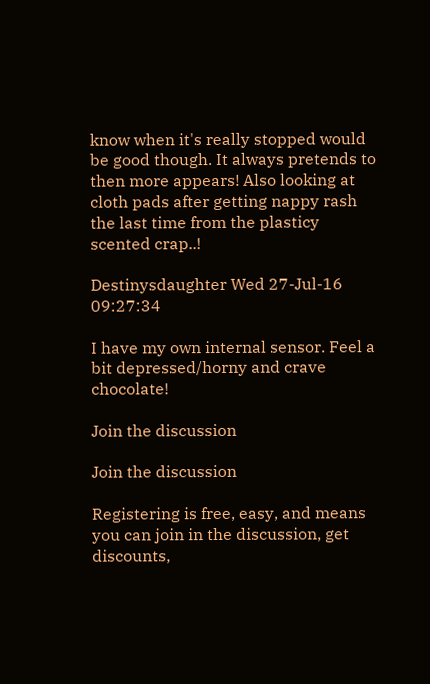know when it's really stopped would be good though. It always pretends to then more appears! Also looking at cloth pads after getting nappy rash the last time from the plasticy scented crap..!

Destinysdaughter Wed 27-Jul-16 09:27:34

I have my own internal sensor. Feel a bit depressed/horny and crave chocolate!

Join the discussion

Join the discussion

Registering is free, easy, and means you can join in the discussion, get discounts,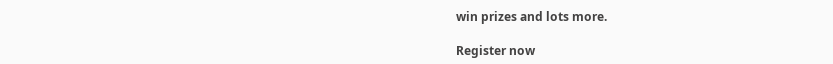win prizes and lots more.

Register now